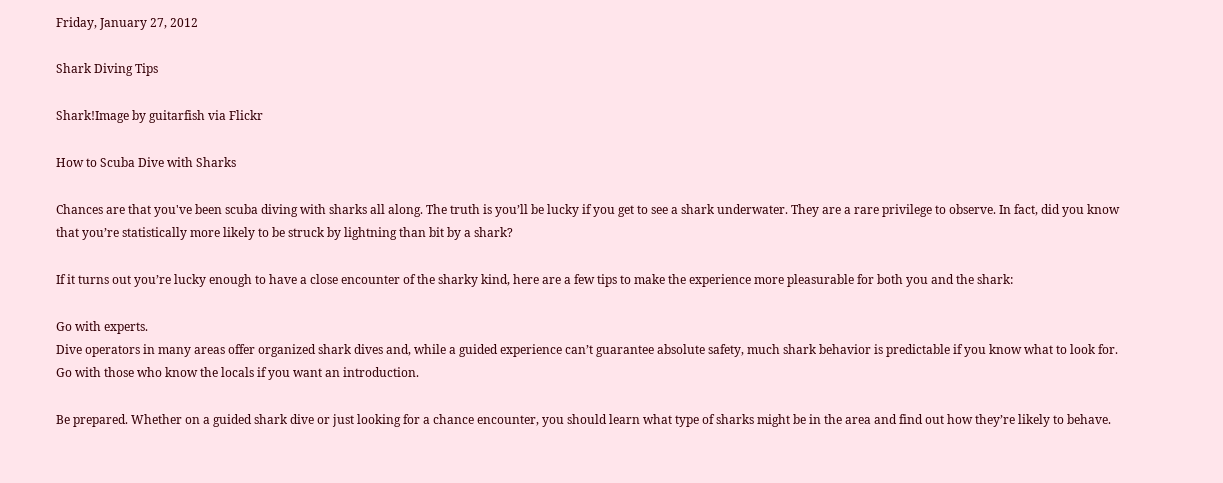Friday, January 27, 2012

Shark Diving Tips

Shark!Image by guitarfish via Flickr

How to Scuba Dive with Sharks

Chances are that you've been scuba diving with sharks all along. The truth is you’ll be lucky if you get to see a shark underwater. They are a rare privilege to observe. In fact, did you know that you’re statistically more likely to be struck by lightning than bit by a shark?

If it turns out you’re lucky enough to have a close encounter of the sharky kind, here are a few tips to make the experience more pleasurable for both you and the shark:

Go with experts.
Dive operators in many areas offer organized shark dives and, while a guided experience can’t guarantee absolute safety, much shark behavior is predictable if you know what to look for. Go with those who know the locals if you want an introduction.

Be prepared. Whether on a guided shark dive or just looking for a chance encounter, you should learn what type of sharks might be in the area and find out how they’re likely to behave.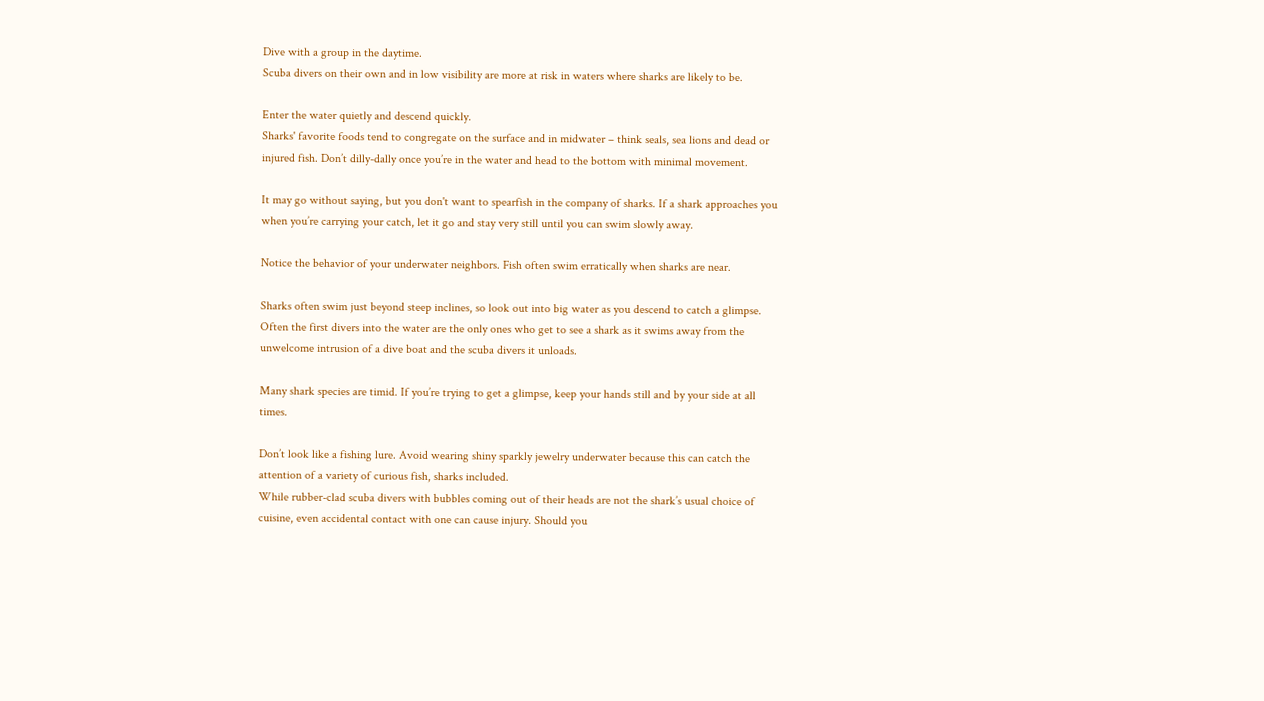Dive with a group in the daytime.
Scuba divers on their own and in low visibility are more at risk in waters where sharks are likely to be.

Enter the water quietly and descend quickly.
Sharks' favorite foods tend to congregate on the surface and in midwater – think seals, sea lions and dead or injured fish. Don’t dilly-dally once you’re in the water and head to the bottom with minimal movement.

It may go without saying, but you don't want to spearfish in the company of sharks. If a shark approaches you when you’re carrying your catch, let it go and stay very still until you can swim slowly away.

Notice the behavior of your underwater neighbors. Fish often swim erratically when sharks are near.

Sharks often swim just beyond steep inclines, so look out into big water as you descend to catch a glimpse. Often the first divers into the water are the only ones who get to see a shark as it swims away from the unwelcome intrusion of a dive boat and the scuba divers it unloads.

Many shark species are timid. If you’re trying to get a glimpse, keep your hands still and by your side at all times.

Don’t look like a fishing lure. Avoid wearing shiny sparkly jewelry underwater because this can catch the attention of a variety of curious fish, sharks included.
While rubber-clad scuba divers with bubbles coming out of their heads are not the shark’s usual choice of cuisine, even accidental contact with one can cause injury. Should you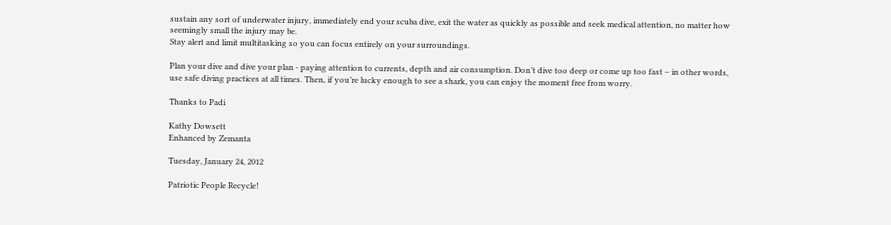sustain any sort of underwater injury, immediately end your scuba dive, exit the water as quickly as possible and seek medical attention, no matter how seemingly small the injury may be.
Stay alert and limit multitasking so you can focus entirely on your surroundings.

Plan your dive and dive your plan - paying attention to currents, depth and air consumption. Don’t dive too deep or come up too fast – in other words, use safe diving practices at all times. Then, if you’re lucky enough to see a shark, you can enjoy the moment free from worry.

Thanks to Padi

Kathy Dowsett
Enhanced by Zemanta

Tuesday, January 24, 2012

Patriotic People Recycle!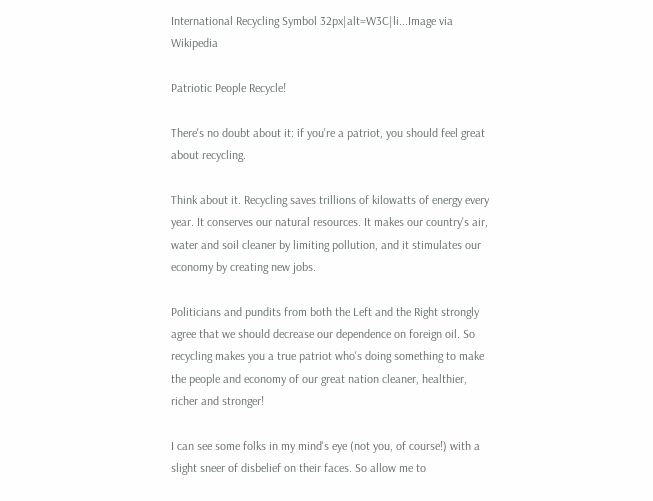International Recycling Symbol 32px|alt=W3C|li...Image via Wikipedia

Patriotic People Recycle!

There's no doubt about it: if you're a patriot, you should feel great about recycling.

Think about it. Recycling saves trillions of kilowatts of energy every year. It conserves our natural resources. It makes our country's air, water and soil cleaner by limiting pollution, and it stimulates our economy by creating new jobs.

Politicians and pundits from both the Left and the Right strongly agree that we should decrease our dependence on foreign oil. So recycling makes you a true patriot who's doing something to make the people and economy of our great nation cleaner, healthier, richer and stronger!

I can see some folks in my mind's eye (not you, of course!) with a slight sneer of disbelief on their faces. So allow me to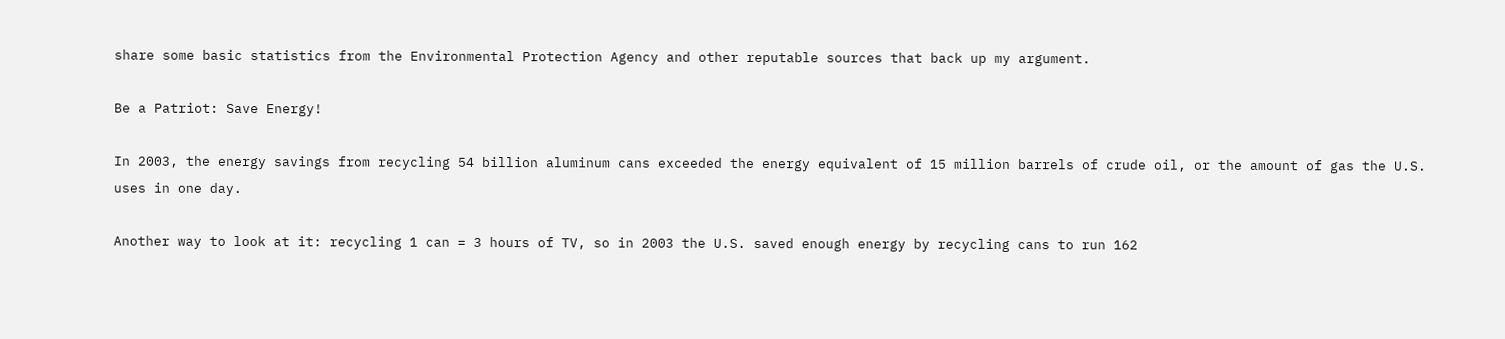share some basic statistics from the Environmental Protection Agency and other reputable sources that back up my argument.

Be a Patriot: Save Energy!

In 2003, the energy savings from recycling 54 billion aluminum cans exceeded the energy equivalent of 15 million barrels of crude oil, or the amount of gas the U.S. uses in one day.

Another way to look at it: recycling 1 can = 3 hours of TV, so in 2003 the U.S. saved enough energy by recycling cans to run 162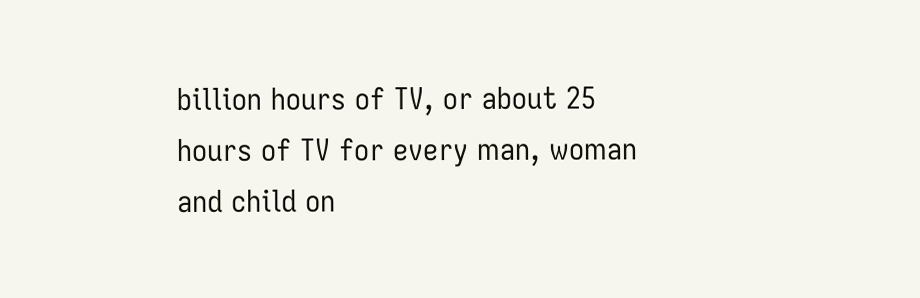billion hours of TV, or about 25 hours of TV for every man, woman and child on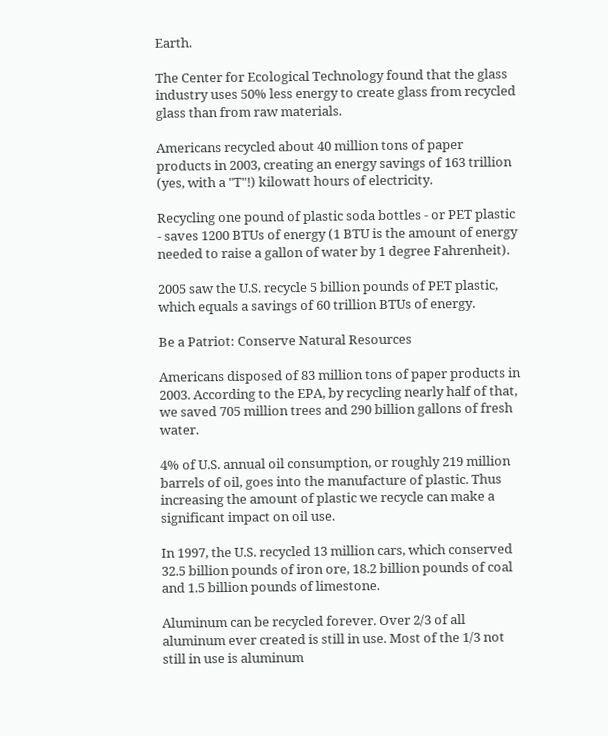Earth.

The Center for Ecological Technology found that the glass industry uses 50% less energy to create glass from recycled glass than from raw materials.

Americans recycled about 40 million tons of paper products in 2003, creating an energy savings of 163 trillion (yes, with a "T"!) kilowatt hours of electricity.

Recycling one pound of plastic soda bottles - or PET plastic - saves 1200 BTUs of energy (1 BTU is the amount of energy needed to raise a gallon of water by 1 degree Fahrenheit).

2005 saw the U.S. recycle 5 billion pounds of PET plastic, which equals a savings of 60 trillion BTUs of energy.

Be a Patriot: Conserve Natural Resources

Americans disposed of 83 million tons of paper products in 2003. According to the EPA, by recycling nearly half of that, we saved 705 million trees and 290 billion gallons of fresh water.

4% of U.S. annual oil consumption, or roughly 219 million barrels of oil, goes into the manufacture of plastic. Thus increasing the amount of plastic we recycle can make a significant impact on oil use.

In 1997, the U.S. recycled 13 million cars, which conserved 32.5 billion pounds of iron ore, 18.2 billion pounds of coal and 1.5 billion pounds of limestone.

Aluminum can be recycled forever. Over 2/3 of all aluminum ever created is still in use. Most of the 1/3 not still in use is aluminum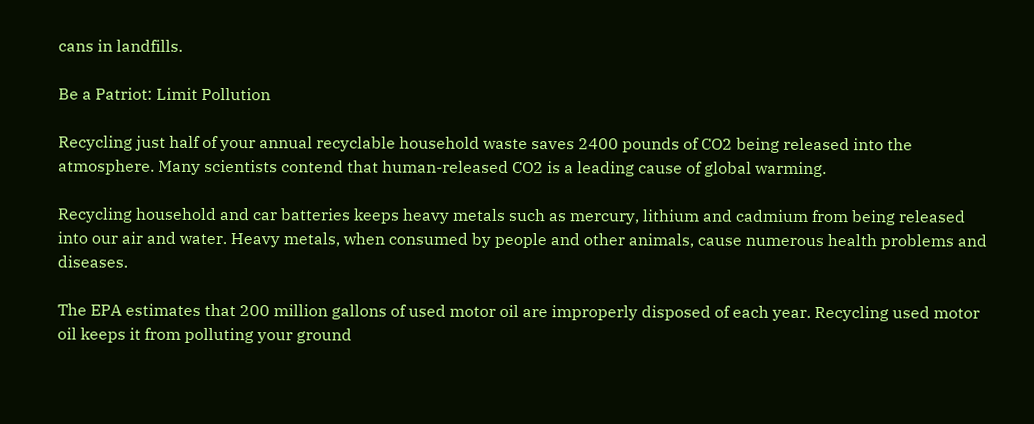cans in landfills.

Be a Patriot: Limit Pollution

Recycling just half of your annual recyclable household waste saves 2400 pounds of CO2 being released into the atmosphere. Many scientists contend that human-released CO2 is a leading cause of global warming.

Recycling household and car batteries keeps heavy metals such as mercury, lithium and cadmium from being released into our air and water. Heavy metals, when consumed by people and other animals, cause numerous health problems and diseases.

The EPA estimates that 200 million gallons of used motor oil are improperly disposed of each year. Recycling used motor oil keeps it from polluting your ground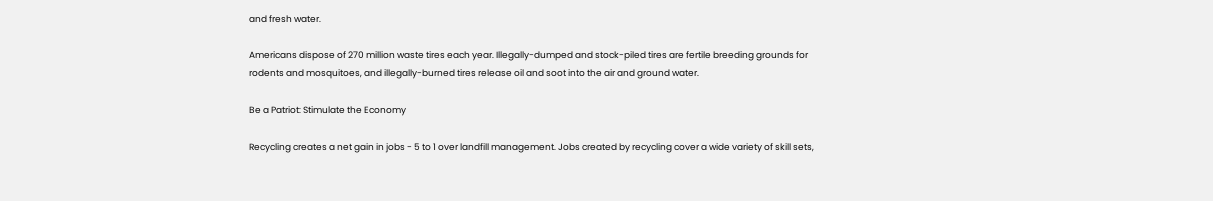and fresh water.

Americans dispose of 270 million waste tires each year. Illegally-dumped and stock-piled tires are fertile breeding grounds for rodents and mosquitoes, and illegally-burned tires release oil and soot into the air and ground water.

Be a Patriot: Stimulate the Economy

Recycling creates a net gain in jobs - 5 to 1 over landfill management. Jobs created by recycling cover a wide variety of skill sets,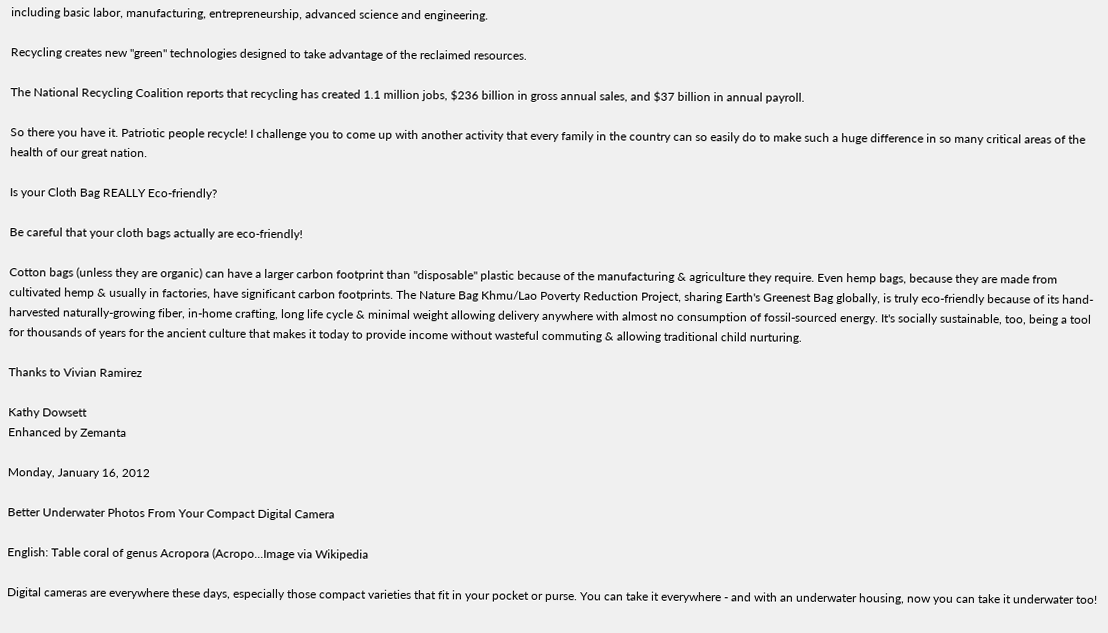including basic labor, manufacturing, entrepreneurship, advanced science and engineering.

Recycling creates new "green" technologies designed to take advantage of the reclaimed resources.

The National Recycling Coalition reports that recycling has created 1.1 million jobs, $236 billion in gross annual sales, and $37 billion in annual payroll.

So there you have it. Patriotic people recycle! I challenge you to come up with another activity that every family in the country can so easily do to make such a huge difference in so many critical areas of the health of our great nation.

Is your Cloth Bag REALLY Eco-friendly?

Be careful that your cloth bags actually are eco-friendly!

Cotton bags (unless they are organic) can have a larger carbon footprint than "disposable" plastic because of the manufacturing & agriculture they require. Even hemp bags, because they are made from cultivated hemp & usually in factories, have significant carbon footprints. The Nature Bag Khmu/Lao Poverty Reduction Project, sharing Earth's Greenest Bag globally, is truly eco-friendly because of its hand-harvested naturally-growing fiber, in-home crafting, long life cycle & minimal weight allowing delivery anywhere with almost no consumption of fossil-sourced energy. It's socially sustainable, too, being a tool for thousands of years for the ancient culture that makes it today to provide income without wasteful commuting & allowing traditional child nurturing.

Thanks to Vivian Ramirez

Kathy Dowsett
Enhanced by Zemanta

Monday, January 16, 2012

Better Underwater Photos From Your Compact Digital Camera

English: Table coral of genus Acropora (Acropo...Image via Wikipedia

Digital cameras are everywhere these days, especially those compact varieties that fit in your pocket or purse. You can take it everywhere - and with an underwater housing, now you can take it underwater too!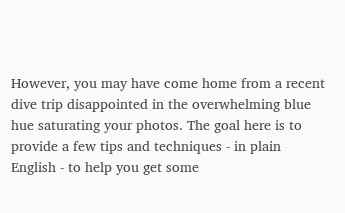However, you may have come home from a recent dive trip disappointed in the overwhelming blue hue saturating your photos. The goal here is to provide a few tips and techniques - in plain English - to help you get some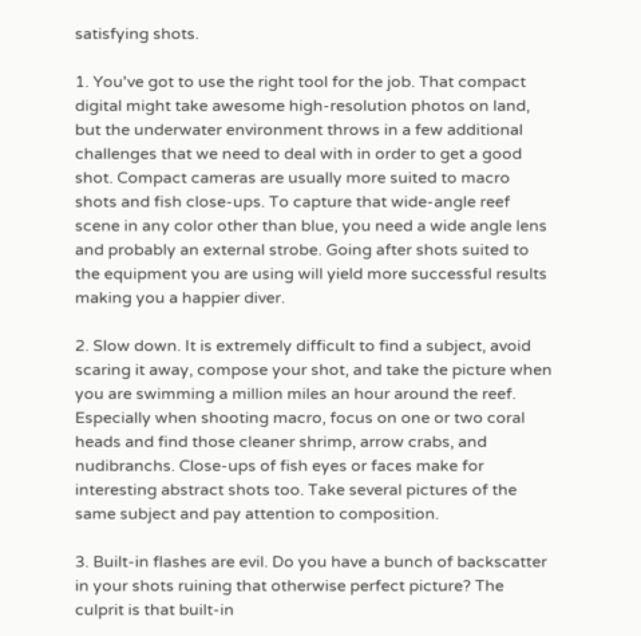satisfying shots.

1. You've got to use the right tool for the job. That compact digital might take awesome high-resolution photos on land, but the underwater environment throws in a few additional challenges that we need to deal with in order to get a good shot. Compact cameras are usually more suited to macro shots and fish close-ups. To capture that wide-angle reef scene in any color other than blue, you need a wide angle lens and probably an external strobe. Going after shots suited to the equipment you are using will yield more successful results making you a happier diver.

2. Slow down. It is extremely difficult to find a subject, avoid scaring it away, compose your shot, and take the picture when you are swimming a million miles an hour around the reef. Especially when shooting macro, focus on one or two coral heads and find those cleaner shrimp, arrow crabs, and nudibranchs. Close-ups of fish eyes or faces make for interesting abstract shots too. Take several pictures of the same subject and pay attention to composition.

3. Built-in flashes are evil. Do you have a bunch of backscatter in your shots ruining that otherwise perfect picture? The culprit is that built-in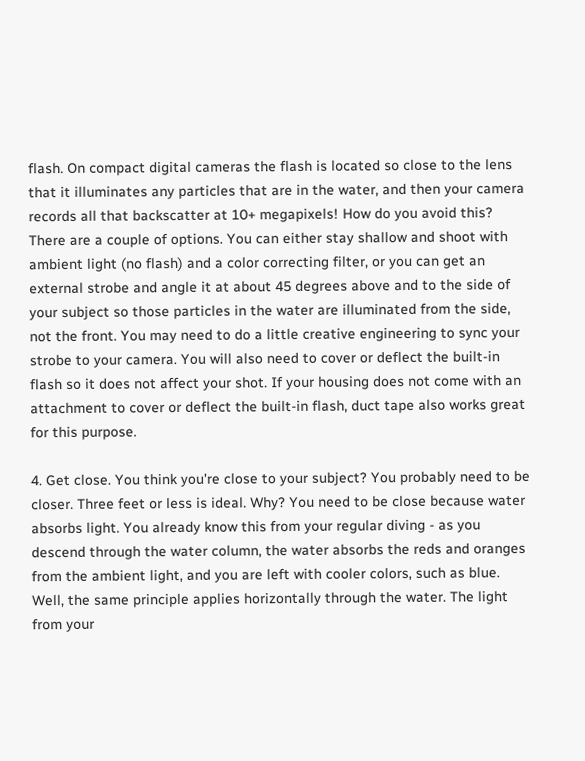flash. On compact digital cameras the flash is located so close to the lens that it illuminates any particles that are in the water, and then your camera records all that backscatter at 10+ megapixels! How do you avoid this? There are a couple of options. You can either stay shallow and shoot with ambient light (no flash) and a color correcting filter, or you can get an external strobe and angle it at about 45 degrees above and to the side of your subject so those particles in the water are illuminated from the side, not the front. You may need to do a little creative engineering to sync your strobe to your camera. You will also need to cover or deflect the built-in flash so it does not affect your shot. If your housing does not come with an attachment to cover or deflect the built-in flash, duct tape also works great for this purpose.

4. Get close. You think you're close to your subject? You probably need to be closer. Three feet or less is ideal. Why? You need to be close because water absorbs light. You already know this from your regular diving - as you descend through the water column, the water absorbs the reds and oranges from the ambient light, and you are left with cooler colors, such as blue. Well, the same principle applies horizontally through the water. The light from your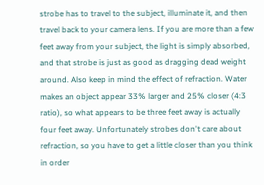strobe has to travel to the subject, illuminate it, and then travel back to your camera lens. If you are more than a few feet away from your subject, the light is simply absorbed, and that strobe is just as good as dragging dead weight around. Also keep in mind the effect of refraction. Water makes an object appear 33% larger and 25% closer (4:3 ratio), so what appears to be three feet away is actually four feet away. Unfortunately strobes don't care about refraction, so you have to get a little closer than you think in order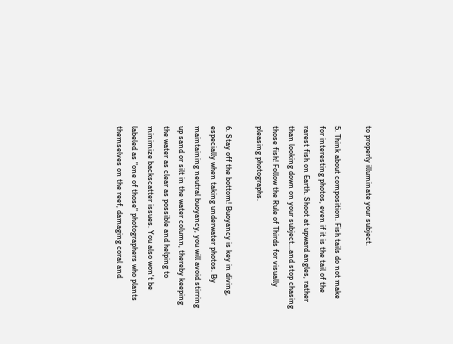to properly illuminate your subject.

5. Think about composition. Fish tails do not make for interesting photos, even if it is the tail of the rarest fish on Earth. Shoot at upward angles, rather than looking down on your subject...and stop chasing those fish! Follow the Rule of Thirds for visually pleasing photographs.

6. Stay off the bottom! Buoyancy is key in diving, especially when taking underwater photos. By maintaining neutral buoyancy, you will avoid stirring up sand or silt in the water column, thereby keeping the water as clear as possible and helping to minimize backscatter issues. You also won't be labeled as "one of those" photographers who plants themselves on the reef, damaging coral and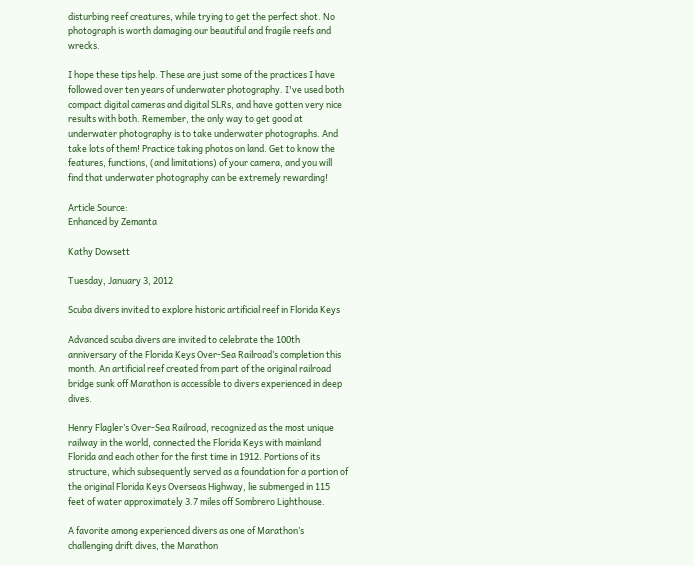disturbing reef creatures, while trying to get the perfect shot. No photograph is worth damaging our beautiful and fragile reefs and wrecks.

I hope these tips help. These are just some of the practices I have followed over ten years of underwater photography. I've used both compact digital cameras and digital SLRs, and have gotten very nice results with both. Remember, the only way to get good at underwater photography is to take underwater photographs. And take lots of them! Practice taking photos on land. Get to know the features, functions, (and limitations) of your camera, and you will find that underwater photography can be extremely rewarding!

Article Source:
Enhanced by Zemanta

Kathy Dowsett

Tuesday, January 3, 2012

Scuba divers invited to explore historic artificial reef in Florida Keys

Advanced scuba divers are invited to celebrate the 100th anniversary of the Florida Keys Over-Sea Railroad’s completion this month. An artificial reef created from part of the original railroad bridge sunk off Marathon is accessible to divers experienced in deep dives.

Henry Flagler’s Over-Sea Railroad, recognized as the most unique railway in the world, connected the Florida Keys with mainland Florida and each other for the first time in 1912. Portions of its structure, which subsequently served as a foundation for a portion of the original Florida Keys Overseas Highway, lie submerged in 115 feet of water approximately 3.7 miles off Sombrero Lighthouse.

A favorite among experienced divers as one of Marathon’s challenging drift dives, the Marathon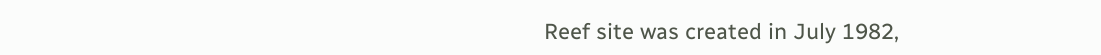Reef site was created in July 1982,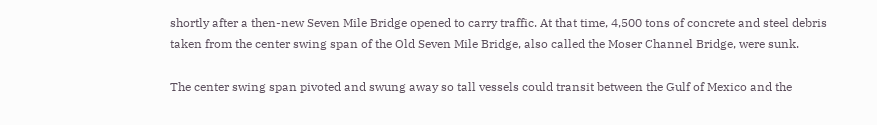shortly after a then-new Seven Mile Bridge opened to carry traffic. At that time, 4,500 tons of concrete and steel debris taken from the center swing span of the Old Seven Mile Bridge, also called the Moser Channel Bridge, were sunk.

The center swing span pivoted and swung away so tall vessels could transit between the Gulf of Mexico and the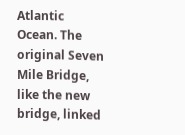Atlantic Ocean. The original Seven Mile Bridge, like the new bridge, linked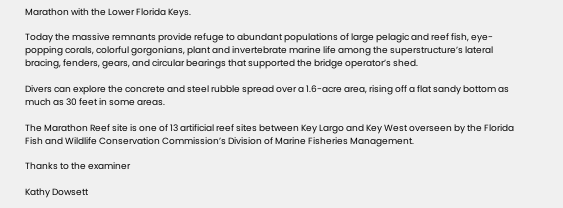Marathon with the Lower Florida Keys.

Today the massive remnants provide refuge to abundant populations of large pelagic and reef fish, eye-popping corals, colorful gorgonians, plant and invertebrate marine life among the superstructure’s lateral bracing, fenders, gears, and circular bearings that supported the bridge operator’s shed.

Divers can explore the concrete and steel rubble spread over a 1.6-acre area, rising off a flat sandy bottom as much as 30 feet in some areas.

The Marathon Reef site is one of 13 artificial reef sites between Key Largo and Key West overseen by the Florida Fish and Wildlife Conservation Commission’s Division of Marine Fisheries Management.

Thanks to the examiner

Kathy Dowsett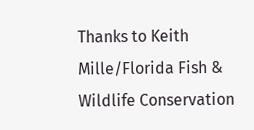Thanks to Keith Mille/Florida Fish & Wildlife Conservation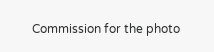Commission for the photo